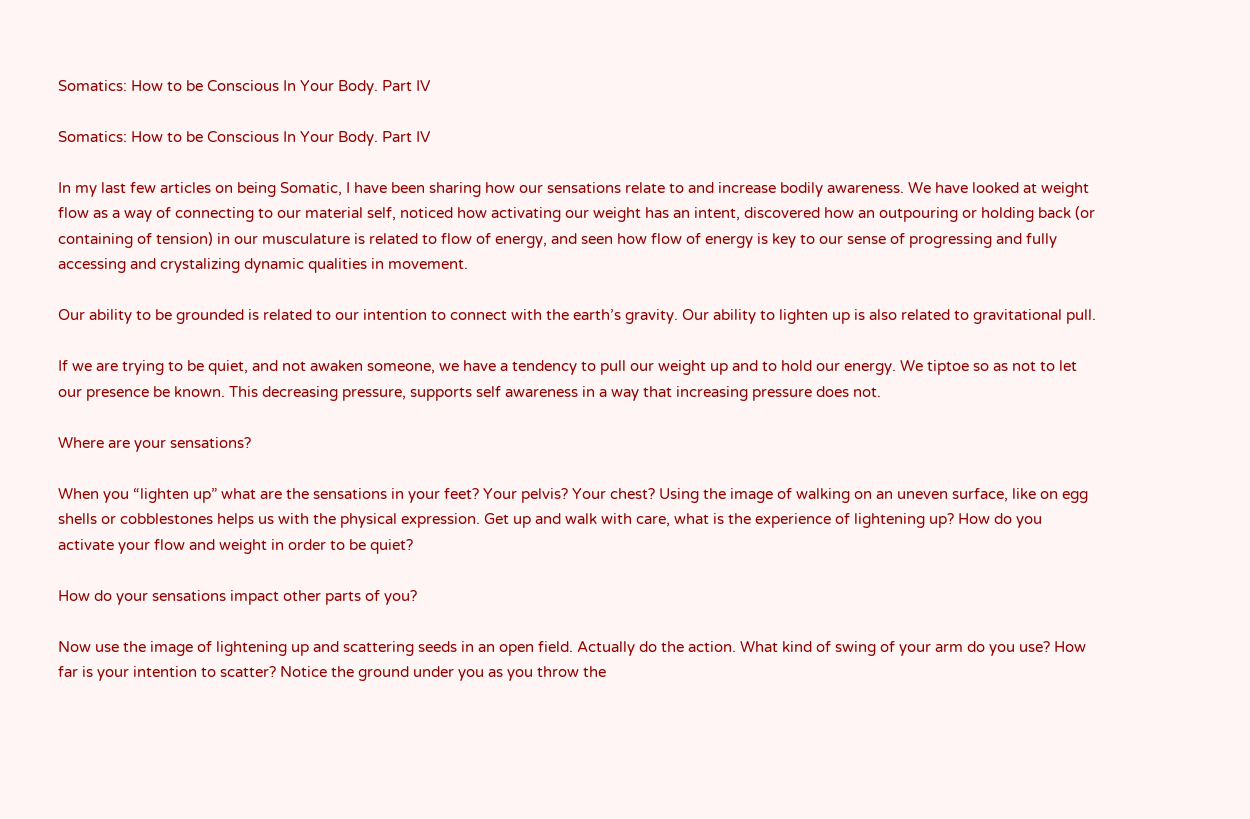Somatics: How to be Conscious In Your Body. Part IV

Somatics: How to be Conscious In Your Body. Part IV

In my last few articles on being Somatic, I have been sharing how our sensations relate to and increase bodily awareness. We have looked at weight flow as a way of connecting to our material self, noticed how activating our weight has an intent, discovered how an outpouring or holding back (or containing of tension) in our musculature is related to flow of energy, and seen how flow of energy is key to our sense of progressing and fully accessing and crystalizing dynamic qualities in movement.

Our ability to be grounded is related to our intention to connect with the earth’s gravity. Our ability to lighten up is also related to gravitational pull.

If we are trying to be quiet, and not awaken someone, we have a tendency to pull our weight up and to hold our energy. We tiptoe so as not to let our presence be known. This decreasing pressure, supports self awareness in a way that increasing pressure does not.

Where are your sensations?

When you “lighten up” what are the sensations in your feet? Your pelvis? Your chest? Using the image of walking on an uneven surface, like on egg shells or cobblestones helps us with the physical expression. Get up and walk with care, what is the experience of lightening up? How do you activate your flow and weight in order to be quiet?

How do your sensations impact other parts of you?

Now use the image of lightening up and scattering seeds in an open field. Actually do the action. What kind of swing of your arm do you use? How far is your intention to scatter? Notice the ground under you as you throw the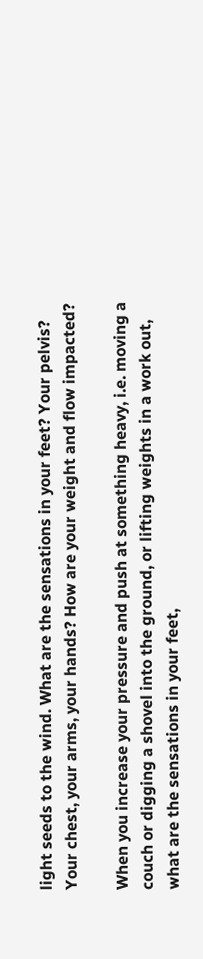light seeds to the wind. What are the sensations in your feet? Your pelvis? Your chest, your arms, your hands? How are your weight and flow impacted?

When you increase your pressure and push at something heavy, i.e. moving a couch or digging a shovel into the ground, or lifting weights in a work out, what are the sensations in your feet,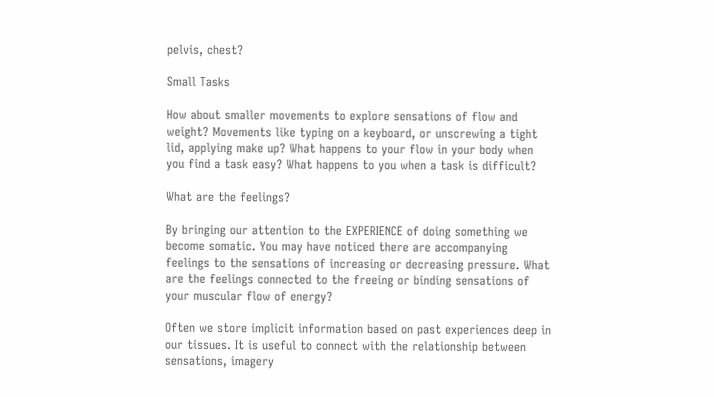pelvis, chest?

Small Tasks

How about smaller movements to explore sensations of flow and weight? Movements like typing on a keyboard, or unscrewing a tight lid, applying make up? What happens to your flow in your body when you find a task easy? What happens to you when a task is difficult?

What are the feelings?

By bringing our attention to the EXPERIENCE of doing something we become somatic. You may have noticed there are accompanying feelings to the sensations of increasing or decreasing pressure. What are the feelings connected to the freeing or binding sensations of your muscular flow of energy?

Often we store implicit information based on past experiences deep in our tissues. It is useful to connect with the relationship between sensations, imagery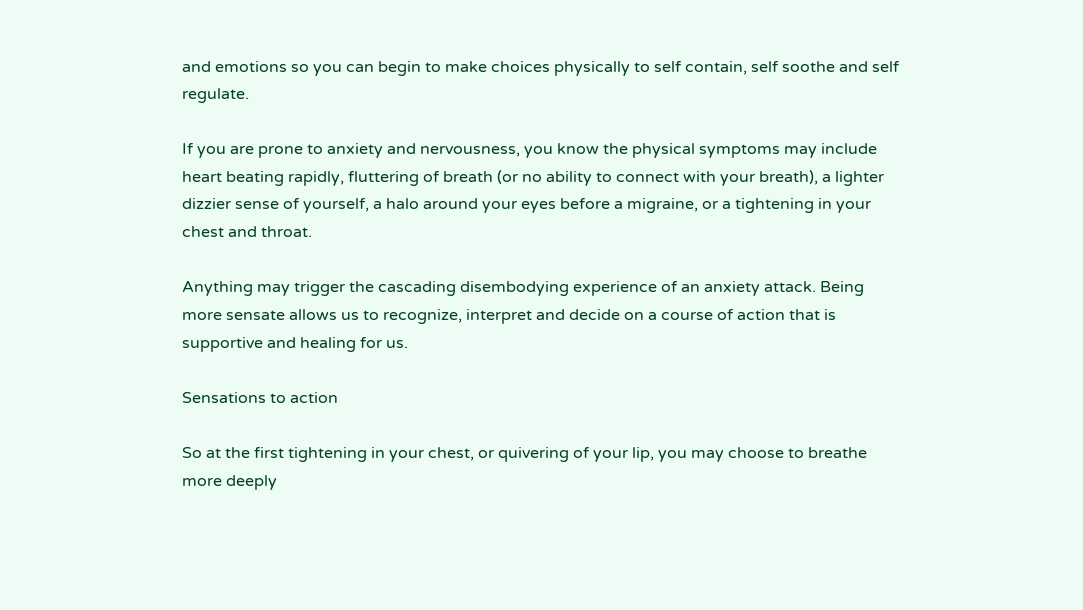and emotions so you can begin to make choices physically to self contain, self soothe and self regulate.

If you are prone to anxiety and nervousness, you know the physical symptoms may include heart beating rapidly, fluttering of breath (or no ability to connect with your breath), a lighter dizzier sense of yourself, a halo around your eyes before a migraine, or a tightening in your chest and throat.

Anything may trigger the cascading disembodying experience of an anxiety attack. Being more sensate allows us to recognize, interpret and decide on a course of action that is supportive and healing for us.

Sensations to action

So at the first tightening in your chest, or quivering of your lip, you may choose to breathe more deeply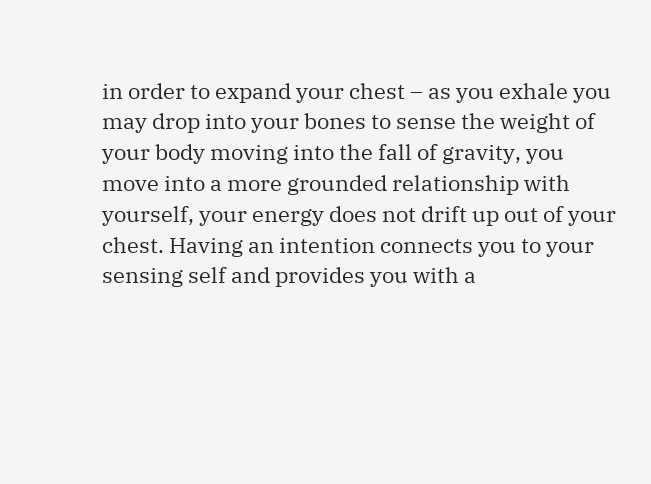in order to expand your chest – as you exhale you may drop into your bones to sense the weight of your body moving into the fall of gravity, you move into a more grounded relationship with yourself, your energy does not drift up out of your chest. Having an intention connects you to your sensing self and provides you with a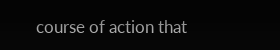course of action that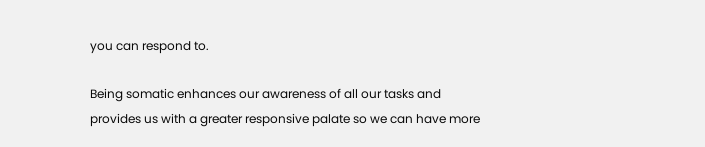you can respond to.

Being somatic enhances our awareness of all our tasks and provides us with a greater responsive palate so we can have more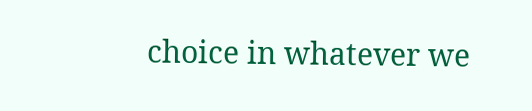choice in whatever we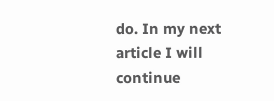do. In my next article I will continue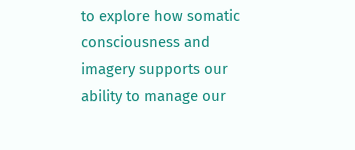to explore how somatic consciousness and imagery supports our ability to manage our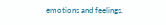emotions and feelings.